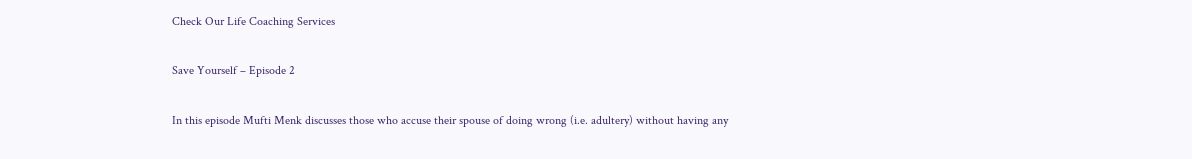Check Our Life Coaching Services

Save Yourself – Episode 2

In this episode Mufti Menk discusses those who accuse their spouse of doing wrong (i.e. adultery) without having any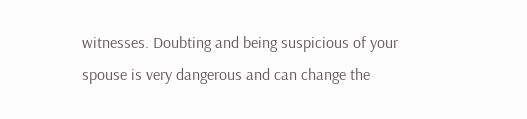witnesses. Doubting and being suspicious of your spouse is very dangerous and can change the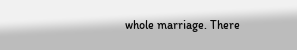whole marriage. There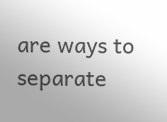are ways to separate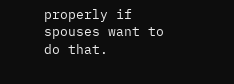properly if spouses want to do that.